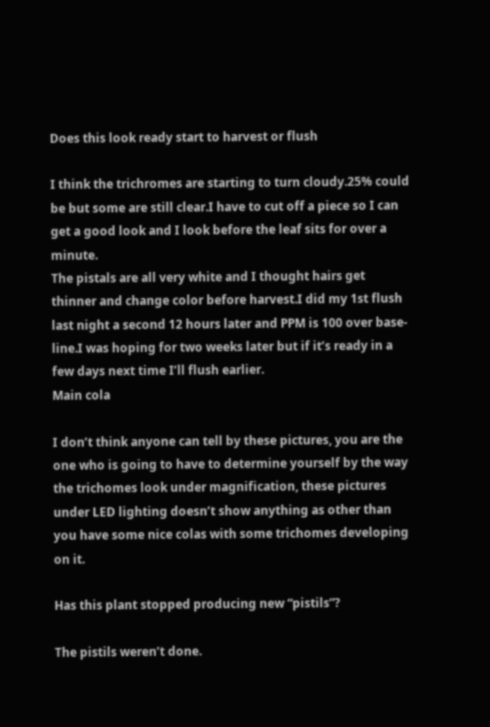Does this look ready start to harvest or flush

I think the trichromes are starting to turn cloudy.25% could be but some are still clear.I have to cut off a piece so I can get a good look and I look before the leaf sits for over a minute.
The pistals are all very white and I thought hairs get thinner and change color before harvest.I did my 1st flush last night a second 12 hours later and PPM is 100 over base-line.I was hoping for two weeks later but if it’s ready in a few days next time I’ll flush earlier.
Main cola

I don’t think anyone can tell by these pictures, you are the one who is going to have to determine yourself by the way the trichomes look under magnification, these pictures under LED lighting doesn’t show anything as other than you have some nice colas with some trichomes developing on it.

Has this plant stopped producing new “pistils”?

The pistils weren’t done.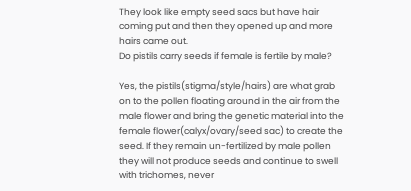They look like empty seed sacs but have hair coming put and then they opened up and more hairs came out.
Do pistils carry seeds if female is fertile by male?

Yes, the pistils(stigma/style/hairs) are what grab on to the pollen floating around in the air from the male flower and bring the genetic material into the female flower(calyx/ovary/seed sac) to create the seed. If they remain un-fertilized by male pollen they will not produce seeds and continue to swell with trichomes, never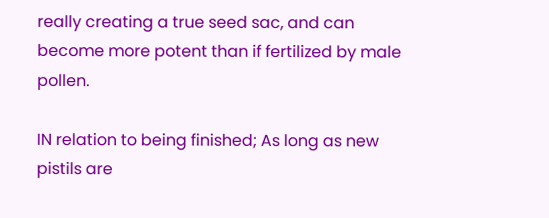really creating a true seed sac, and can become more potent than if fertilized by male pollen.

IN relation to being finished; As long as new pistils are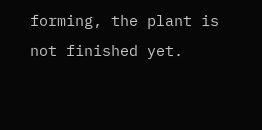forming, the plant is not finished yet.